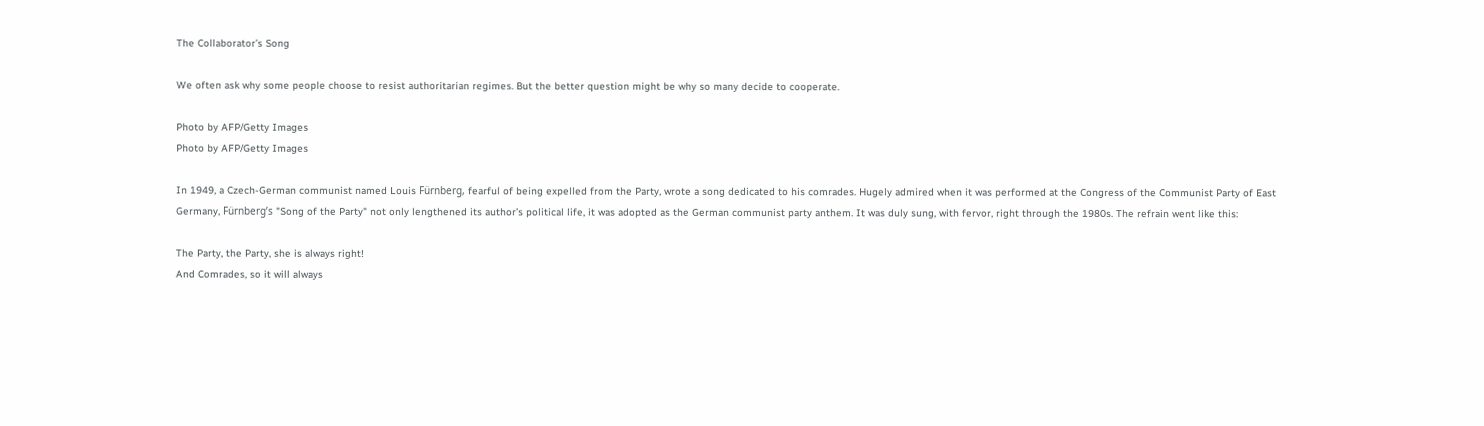The Collaborator’s Song

We often ask why some people choose to resist authoritarian regimes. But the better question might be why so many decide to cooperate.

Photo by AFP/Getty Images
Photo by AFP/Getty Images

In 1949, a Czech-German communist named Louis Fürnberg, fearful of being expelled from the Party, wrote a song dedicated to his comrades. Hugely admired when it was performed at the Congress of the Communist Party of East Germany, Fürnberg’s "Song of the Party" not only lengthened its author’s political life, it was adopted as the German communist party anthem. It was duly sung, with fervor, right through the 1980s. The refrain went like this:

The Party, the Party, she is always right!
And Comrades, so it will always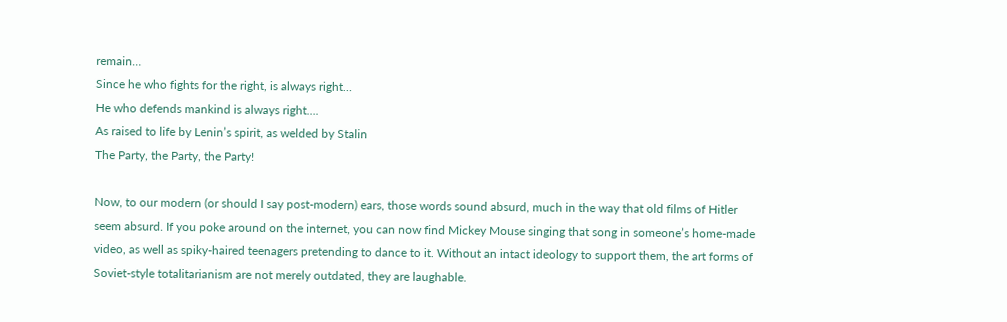remain…
Since he who fights for the right, is always right…
He who defends mankind is always right….
As raised to life by Lenin’s spirit, as welded by Stalin
The Party, the Party, the Party!

Now, to our modern (or should I say post-modern) ears, those words sound absurd, much in the way that old films of Hitler seem absurd. If you poke around on the internet, you can now find Mickey Mouse singing that song in someone’s home-made video, as well as spiky-haired teenagers pretending to dance to it. Without an intact ideology to support them, the art forms of Soviet-style totalitarianism are not merely outdated, they are laughable.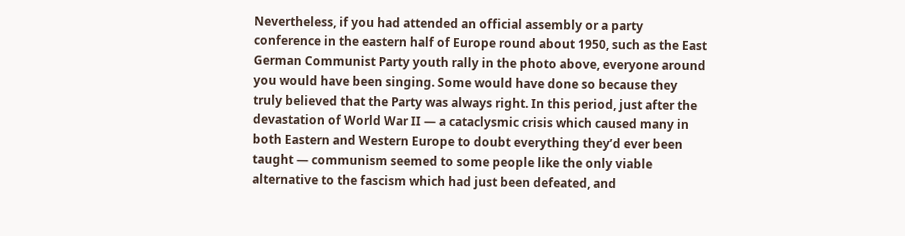Nevertheless, if you had attended an official assembly or a party conference in the eastern half of Europe round about 1950, such as the East German Communist Party youth rally in the photo above, everyone around you would have been singing. Some would have done so because they truly believed that the Party was always right. In this period, just after the devastation of World War II — a cataclysmic crisis which caused many in both Eastern and Western Europe to doubt everything they’d ever been taught — communism seemed to some people like the only viable alternative to the fascism which had just been defeated, and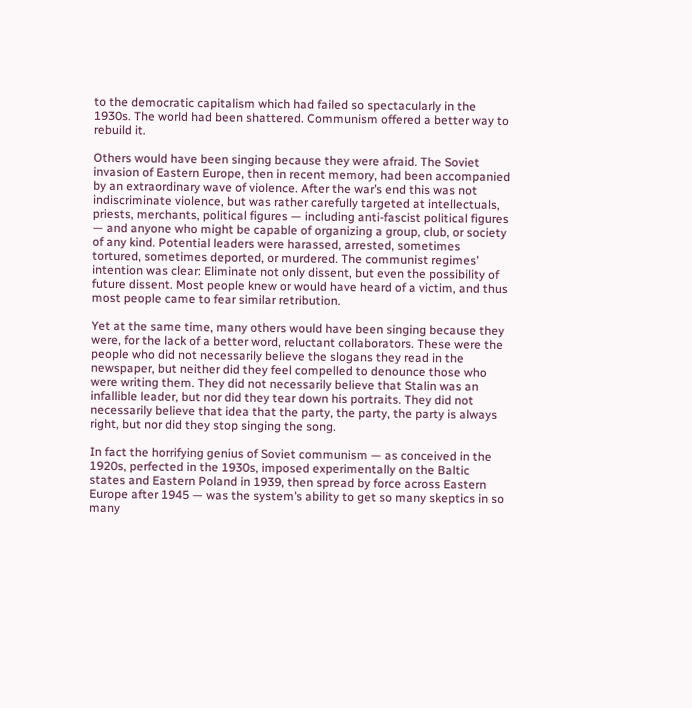to the democratic capitalism which had failed so spectacularly in the 1930s. The world had been shattered. Communism offered a better way to rebuild it.

Others would have been singing because they were afraid. The Soviet invasion of Eastern Europe, then in recent memory, had been accompanied by an extraordinary wave of violence. After the war’s end this was not indiscriminate violence, but was rather carefully targeted at intellectuals, priests, merchants, political figures — including anti-fascist political figures — and anyone who might be capable of organizing a group, club, or society of any kind. Potential leaders were harassed, arrested, sometimes tortured, sometimes deported, or murdered. The communist regimes’ intention was clear: Eliminate not only dissent, but even the possibility of future dissent. Most people knew or would have heard of a victim, and thus most people came to fear similar retribution.

Yet at the same time, many others would have been singing because they were, for the lack of a better word, reluctant collaborators. These were the people who did not necessarily believe the slogans they read in the newspaper, but neither did they feel compelled to denounce those who were writing them. They did not necessarily believe that Stalin was an infallible leader, but nor did they tear down his portraits. They did not necessarily believe that idea that the party, the party, the party is always right, but nor did they stop singing the song.

In fact the horrifying genius of Soviet communism — as conceived in the 1920s, perfected in the 1930s, imposed experimentally on the Baltic states and Eastern Poland in 1939, then spread by force across Eastern Europe after 1945 — was the system’s ability to get so many skeptics in so many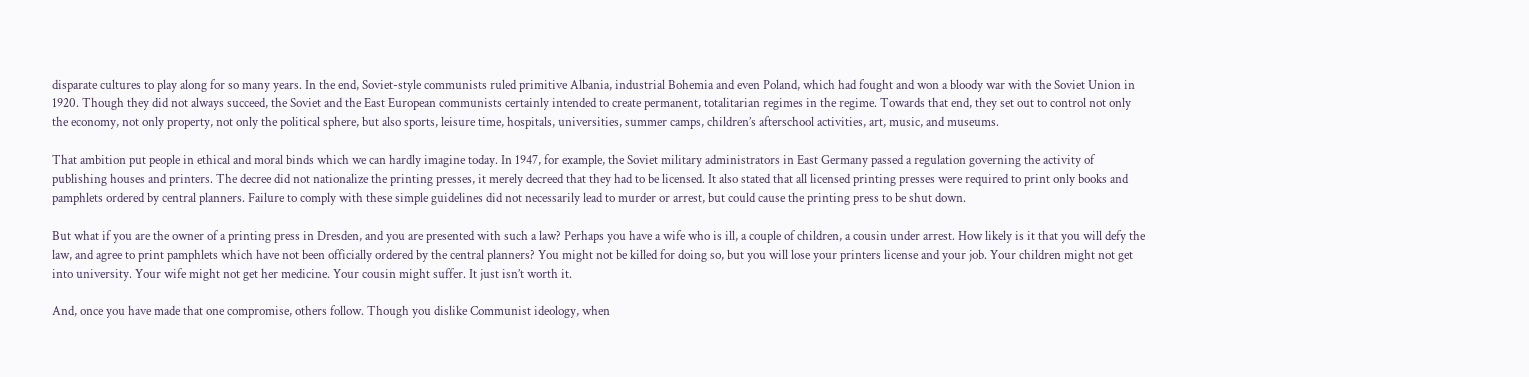disparate cultures to play along for so many years. In the end, Soviet-style communists ruled primitive Albania, industrial Bohemia and even Poland, which had fought and won a bloody war with the Soviet Union in 1920. Though they did not always succeed, the Soviet and the East European communists certainly intended to create permanent, totalitarian regimes in the regime. Towards that end, they set out to control not only the economy, not only property, not only the political sphere, but also sports, leisure time, hospitals, universities, summer camps, children’s afterschool activities, art, music, and museums.

That ambition put people in ethical and moral binds which we can hardly imagine today. In 1947, for example, the Soviet military administrators in East Germany passed a regulation governing the activity of publishing houses and printers. The decree did not nationalize the printing presses, it merely decreed that they had to be licensed. It also stated that all licensed printing presses were required to print only books and pamphlets ordered by central planners. Failure to comply with these simple guidelines did not necessarily lead to murder or arrest, but could cause the printing press to be shut down.

But what if you are the owner of a printing press in Dresden, and you are presented with such a law? Perhaps you have a wife who is ill, a couple of children, a cousin under arrest. How likely is it that you will defy the law, and agree to print pamphlets which have not been officially ordered by the central planners? You might not be killed for doing so, but you will lose your printers license and your job. Your children might not get into university. Your wife might not get her medicine. Your cousin might suffer. It just isn’t worth it.

And, once you have made that one compromise, others follow. Though you dislike Communist ideology, when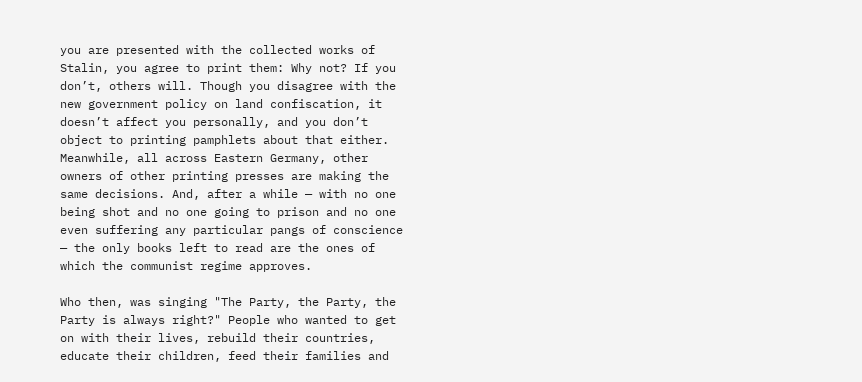you are presented with the collected works of Stalin, you agree to print them: Why not? If you don’t, others will. Though you disagree with the new government policy on land confiscation, it doesn’t affect you personally, and you don’t object to printing pamphlets about that either. Meanwhile, all across Eastern Germany, other owners of other printing presses are making the same decisions. And, after a while — with no one being shot and no one going to prison and no one even suffering any particular pangs of conscience — the only books left to read are the ones of which the communist regime approves.

Who then, was singing "The Party, the Party, the Party is always right?" People who wanted to get on with their lives, rebuild their countries, educate their children, feed their families and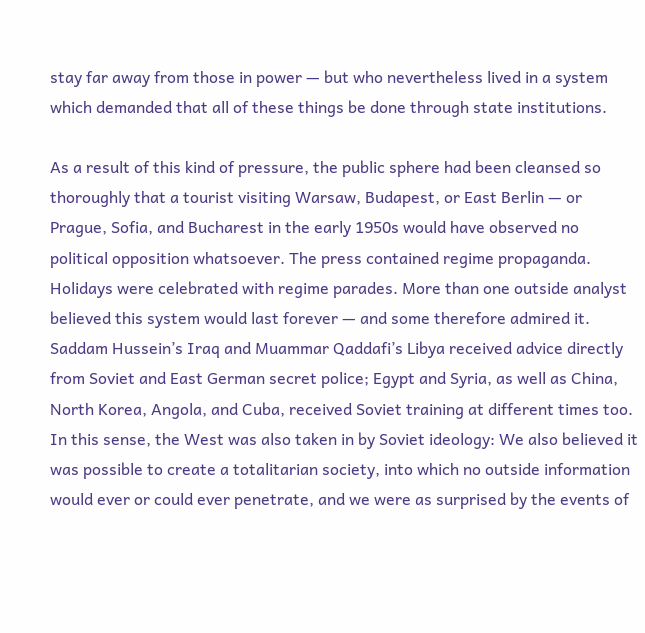stay far away from those in power — but who nevertheless lived in a system which demanded that all of these things be done through state institutions.

As a result of this kind of pressure, the public sphere had been cleansed so thoroughly that a tourist visiting Warsaw, Budapest, or East Berlin — or Prague, Sofia, and Bucharest in the early 1950s would have observed no political opposition whatsoever. The press contained regime propaganda. Holidays were celebrated with regime parades. More than one outside analyst believed this system would last forever — and some therefore admired it. Saddam Hussein’s Iraq and Muammar Qaddafi’s Libya received advice directly from Soviet and East German secret police; Egypt and Syria, as well as China, North Korea, Angola, and Cuba, received Soviet training at different times too. In this sense, the West was also taken in by Soviet ideology: We also believed it was possible to create a totalitarian society, into which no outside information would ever or could ever penetrate, and we were as surprised by the events of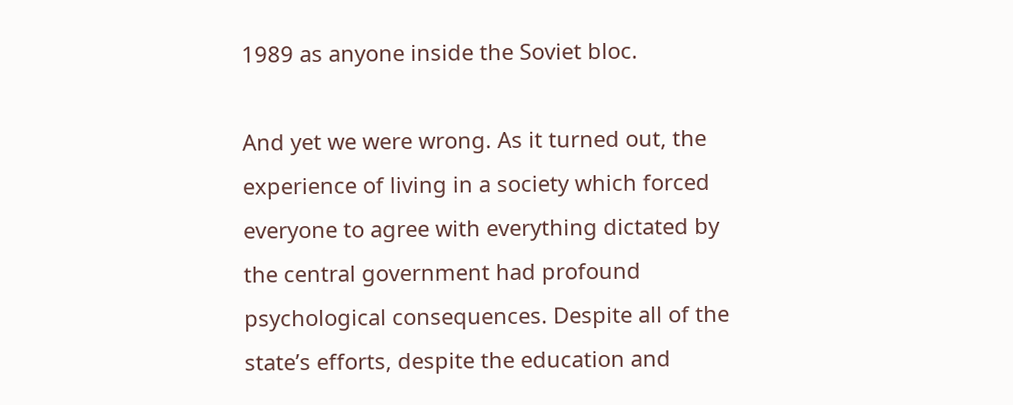1989 as anyone inside the Soviet bloc.

And yet we were wrong. As it turned out, the experience of living in a society which forced everyone to agree with everything dictated by the central government had profound psychological consequences. Despite all of the state’s efforts, despite the education and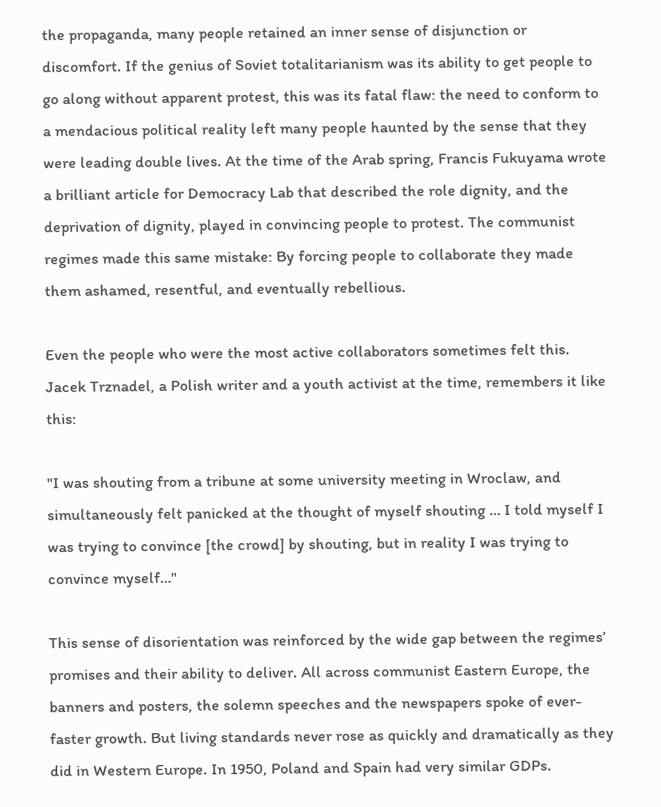the propaganda, many people retained an inner sense of disjunction or discomfort. If the genius of Soviet totalitarianism was its ability to get people to go along without apparent protest, this was its fatal flaw: the need to conform to a mendacious political reality left many people haunted by the sense that they were leading double lives. At the time of the Arab spring, Francis Fukuyama wrote a brilliant article for Democracy Lab that described the role dignity, and the deprivation of dignity, played in convincing people to protest. The communist regimes made this same mistake: By forcing people to collaborate they made them ashamed, resentful, and eventually rebellious.

Even the people who were the most active collaborators sometimes felt this. Jacek Trznadel, a Polish writer and a youth activist at the time, remembers it like this:

"I was shouting from a tribune at some university meeting in Wroclaw, and simultaneously felt panicked at the thought of myself shouting … I told myself I was trying to convince [the crowd] by shouting, but in reality I was trying to convince myself…"

This sense of disorientation was reinforced by the wide gap between the regimes’ promises and their ability to deliver. All across communist Eastern Europe, the banners and posters, the solemn speeches and the newspapers spoke of ever-faster growth. But living standards never rose as quickly and dramatically as they did in Western Europe. In 1950, Poland and Spain had very similar GDPs.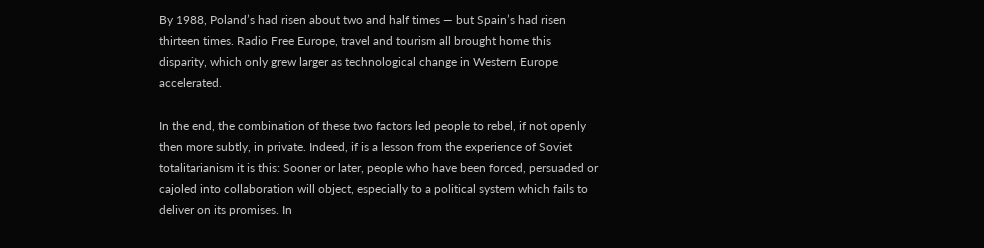By 1988, Poland’s had risen about two and half times — but Spain’s had risen thirteen times. Radio Free Europe, travel and tourism all brought home this disparity, which only grew larger as technological change in Western Europe accelerated.

In the end, the combination of these two factors led people to rebel, if not openly then more subtly, in private. Indeed, if is a lesson from the experience of Soviet totalitarianism it is this: Sooner or later, people who have been forced, persuaded or cajoled into collaboration will object, especially to a political system which fails to deliver on its promises. In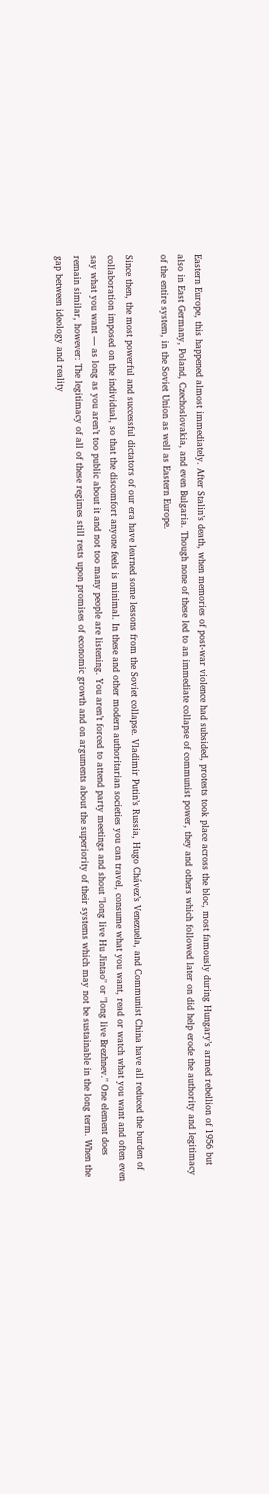Eastern Europe, this happened almost immediately. After Stalin’s death, when memories of post-war violence had subsided, protests took place across the bloc, most famously during Hungary’s armed rebellion of 1956 but also in East Germany, Poland, Czechoslovakia, and even Bulgaria. Though none of these led to an immediate collapse of communist power, they and others which followed later on did help erode the authority and legitimacy of the entire system, in the Soviet Union as well as Eastern Europe.

Since then, the most powerful and successful dictators of our era have learned some lessons from the Soviet collapse. Vladimir Putin’s Russia, Hugo Chávez’s Venezuela, and Communist China have all reduced the burden of collaboration imposed on the individual, so that the discomfort anyone feels is minimal. In these and other modern authoritarian societies you can travel, consume what you want, read or watch what you want and often even say what you want — as long as you aren’t too public about it and not too many people are listening. You aren’t forced to attend party meetings and shout "long live Hu Jintao" or "long live Brezhnev." One element does remain similar, however: The legitimacy of all of these regimes still rests upon promises of economic growth and on arguments about the superiority of their systems which may not be sustainable in the long term. When the gap between ideology and reality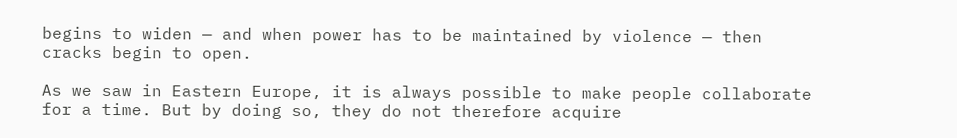begins to widen — and when power has to be maintained by violence — then cracks begin to open.

As we saw in Eastern Europe, it is always possible to make people collaborate for a time. But by doing so, they do not therefore acquire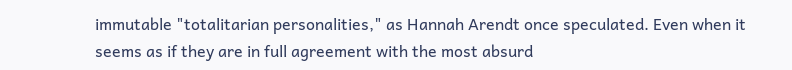immutable "totalitarian personalities," as Hannah Arendt once speculated. Even when it seems as if they are in full agreement with the most absurd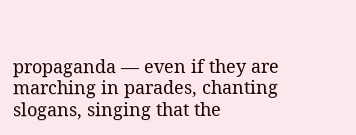propaganda — even if they are marching in parades, chanting slogans, singing that the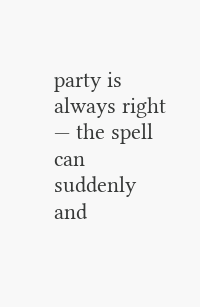party is always right — the spell can suddenly and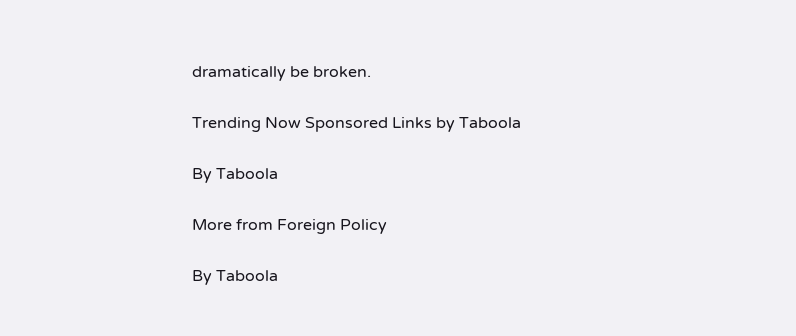dramatically be broken.

Trending Now Sponsored Links by Taboola

By Taboola

More from Foreign Policy

By Taboola